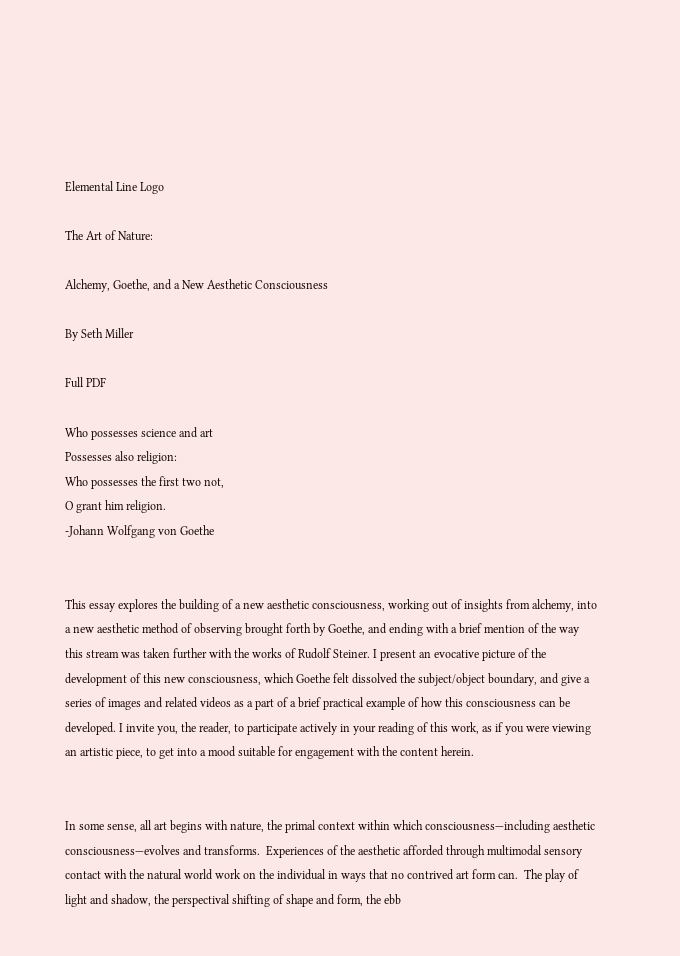Elemental Line Logo

The Art of Nature:

Alchemy, Goethe, and a New Aesthetic Consciousness

By Seth Miller

Full PDF

Who possesses science and art
Possesses also religion:
Who possesses the first two not,
O grant him religion.
-Johann Wolfgang von Goethe


This essay explores the building of a new aesthetic consciousness, working out of insights from alchemy, into a new aesthetic method of observing brought forth by Goethe, and ending with a brief mention of the way this stream was taken further with the works of Rudolf Steiner. I present an evocative picture of the development of this new consciousness, which Goethe felt dissolved the subject/object boundary, and give a series of images and related videos as a part of a brief practical example of how this consciousness can be developed. I invite you, the reader, to participate actively in your reading of this work, as if you were viewing an artistic piece, to get into a mood suitable for engagement with the content herein.


In some sense, all art begins with nature, the primal context within which consciousness—including aesthetic consciousness—evolves and transforms.  Experiences of the aesthetic afforded through multimodal sensory contact with the natural world work on the individual in ways that no contrived art form can.  The play of light and shadow, the perspectival shifting of shape and form, the ebb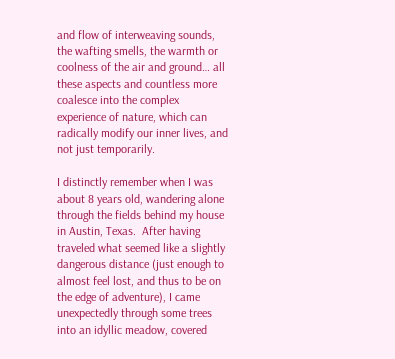and flow of interweaving sounds, the wafting smells, the warmth or coolness of the air and ground… all these aspects and countless more coalesce into the complex experience of nature, which can radically modify our inner lives, and not just temporarily.

I distinctly remember when I was about 8 years old, wandering alone through the fields behind my house in Austin, Texas.  After having traveled what seemed like a slightly dangerous distance (just enough to almost feel lost, and thus to be on the edge of adventure), I came unexpectedly through some trees into an idyllic meadow, covered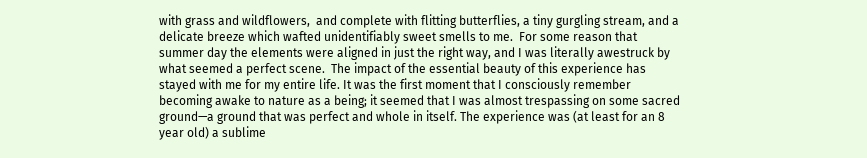with grass and wildflowers,  and complete with flitting butterflies, a tiny gurgling stream, and a delicate breeze which wafted unidentifiably sweet smells to me.  For some reason that summer day the elements were aligned in just the right way, and I was literally awestruck by what seemed a perfect scene.  The impact of the essential beauty of this experience has stayed with me for my entire life. It was the first moment that I consciously remember becoming awake to nature as a being; it seemed that I was almost trespassing on some sacred ground—a ground that was perfect and whole in itself. The experience was (at least for an 8 year old) a sublime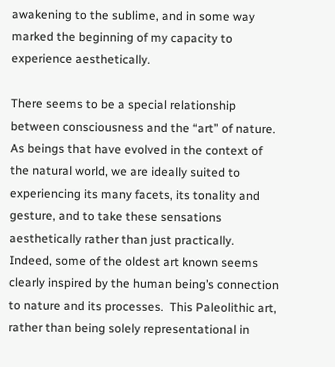awakening to the sublime, and in some way marked the beginning of my capacity to experience aesthetically.

There seems to be a special relationship between consciousness and the “art” of nature.  As beings that have evolved in the context of the natural world, we are ideally suited to experiencing its many facets, its tonality and gesture, and to take these sensations aesthetically rather than just practically.  Indeed, some of the oldest art known seems clearly inspired by the human being’s connection to nature and its processes.  This Paleolithic art, rather than being solely representational in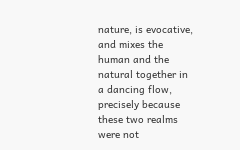nature, is evocative, and mixes the human and the natural together in a dancing flow, precisely because these two realms were not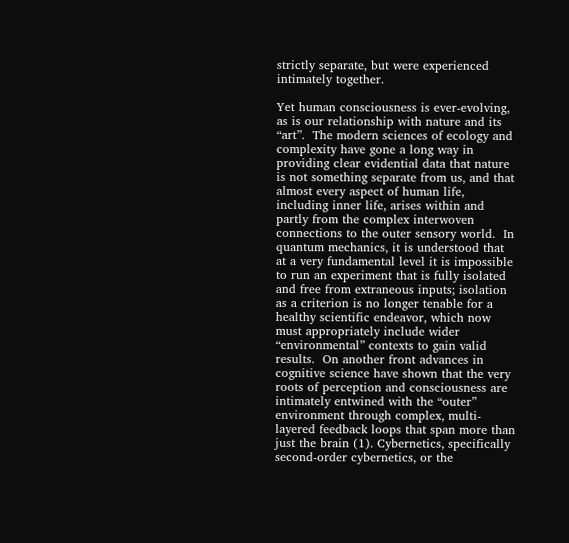strictly separate, but were experienced intimately together.

Yet human consciousness is ever-evolving, as is our relationship with nature and its “art”.  The modern sciences of ecology and complexity have gone a long way in providing clear evidential data that nature is not something separate from us, and that almost every aspect of human life, including inner life, arises within and partly from the complex interwoven connections to the outer sensory world.  In quantum mechanics, it is understood that at a very fundamental level it is impossible to run an experiment that is fully isolated and free from extraneous inputs; isolation as a criterion is no longer tenable for a healthy scientific endeavor, which now must appropriately include wider “environmental” contexts to gain valid results.  On another front advances in cognitive science have shown that the very roots of perception and consciousness are intimately entwined with the “outer” environment through complex, multi-layered feedback loops that span more than just the brain (1). Cybernetics, specifically second-order cybernetics, or the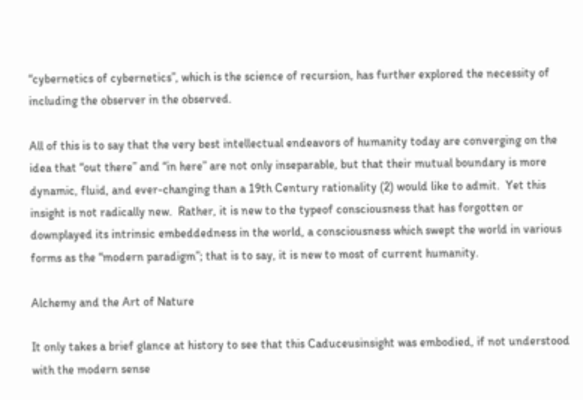“cybernetics of cybernetics”, which is the science of recursion, has further explored the necessity of including the observer in the observed.

All of this is to say that the very best intellectual endeavors of humanity today are converging on the idea that “out there” and “in here” are not only inseparable, but that their mutual boundary is more dynamic, fluid, and ever-changing than a 19th Century rationality (2) would like to admit.  Yet this insight is not radically new.  Rather, it is new to the typeof consciousness that has forgotten or downplayed its intrinsic embeddedness in the world, a consciousness which swept the world in various forms as the “modern paradigm”; that is to say, it is new to most of current humanity.

Alchemy and the Art of Nature

It only takes a brief glance at history to see that this Caduceusinsight was embodied, if not understood with the modern sense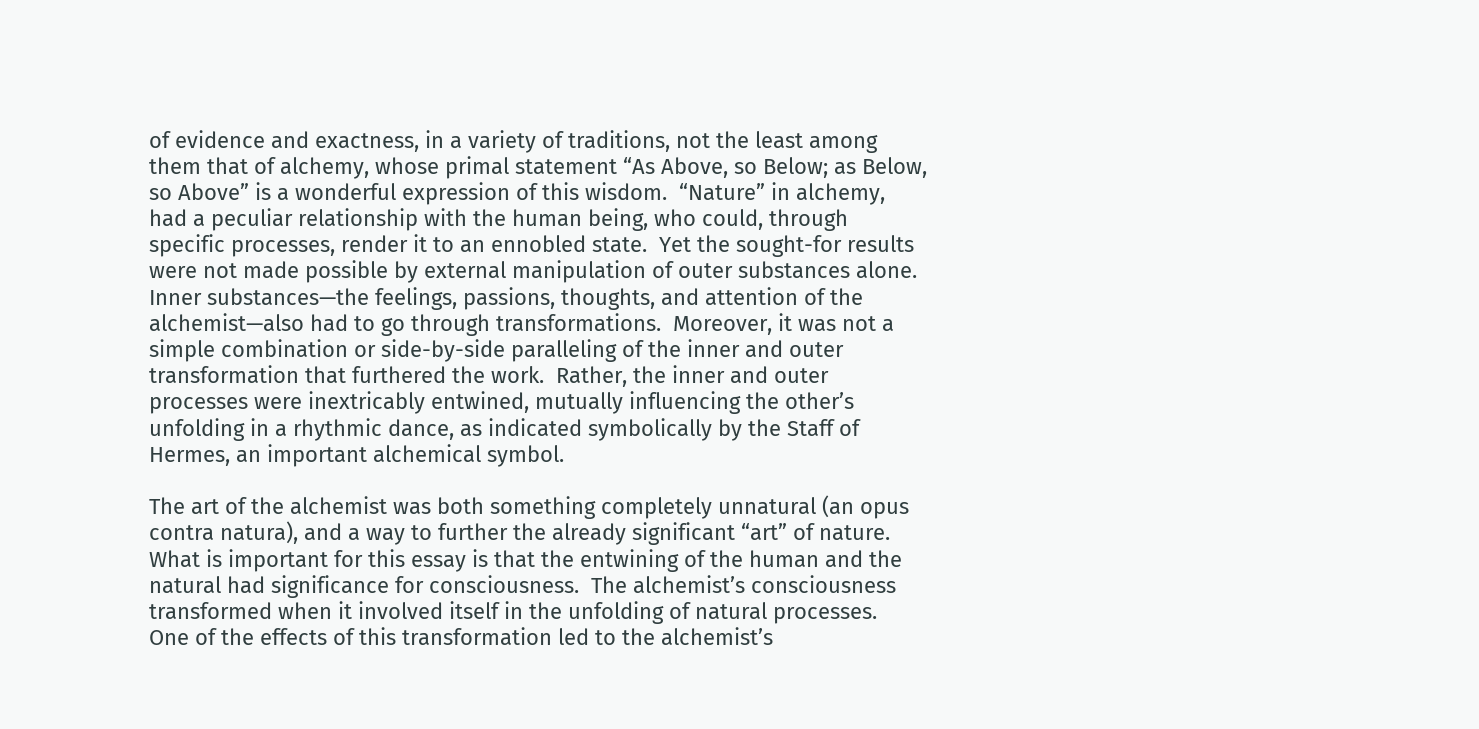of evidence and exactness, in a variety of traditions, not the least among them that of alchemy, whose primal statement “As Above, so Below; as Below, so Above” is a wonderful expression of this wisdom.  “Nature” in alchemy, had a peculiar relationship with the human being, who could, through specific processes, render it to an ennobled state.  Yet the sought-for results were not made possible by external manipulation of outer substances alone.  Inner substances—the feelings, passions, thoughts, and attention of the alchemist—also had to go through transformations.  Moreover, it was not a simple combination or side-by-side paralleling of the inner and outer transformation that furthered the work.  Rather, the inner and outer processes were inextricably entwined, mutually influencing the other’s unfolding in a rhythmic dance, as indicated symbolically by the Staff of Hermes, an important alchemical symbol.

The art of the alchemist was both something completely unnatural (an opus contra natura), and a way to further the already significant “art” of nature.  What is important for this essay is that the entwining of the human and the natural had significance for consciousness.  The alchemist’s consciousness transformed when it involved itself in the unfolding of natural processes.  One of the effects of this transformation led to the alchemist’s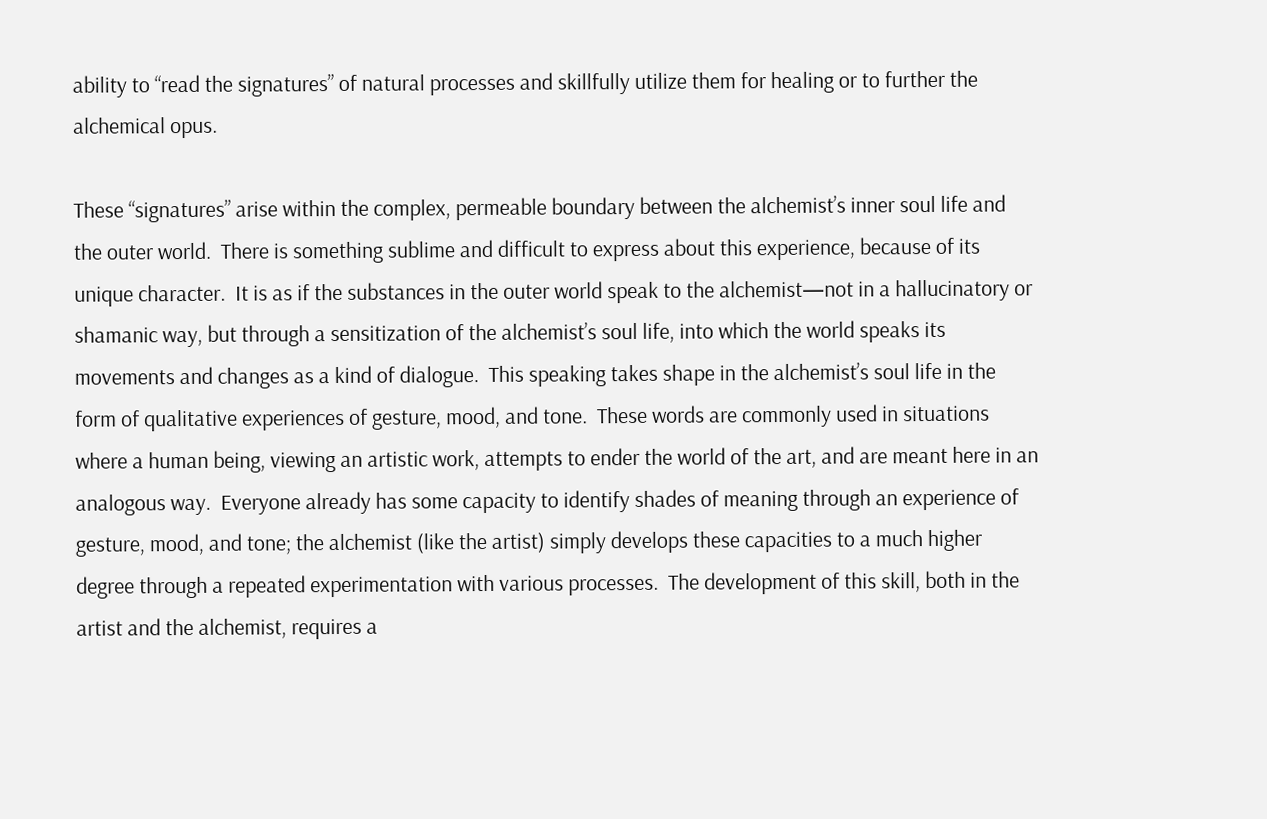ability to “read the signatures” of natural processes and skillfully utilize them for healing or to further the alchemical opus.

These “signatures” arise within the complex, permeable boundary between the alchemist’s inner soul life and the outer world.  There is something sublime and difficult to express about this experience, because of its unique character.  It is as if the substances in the outer world speak to the alchemist—not in a hallucinatory or shamanic way, but through a sensitization of the alchemist’s soul life, into which the world speaks its movements and changes as a kind of dialogue.  This speaking takes shape in the alchemist’s soul life in the form of qualitative experiences of gesture, mood, and tone.  These words are commonly used in situations where a human being, viewing an artistic work, attempts to ender the world of the art, and are meant here in an analogous way.  Everyone already has some capacity to identify shades of meaning through an experience of gesture, mood, and tone; the alchemist (like the artist) simply develops these capacities to a much higher degree through a repeated experimentation with various processes.  The development of this skill, both in the artist and the alchemist, requires a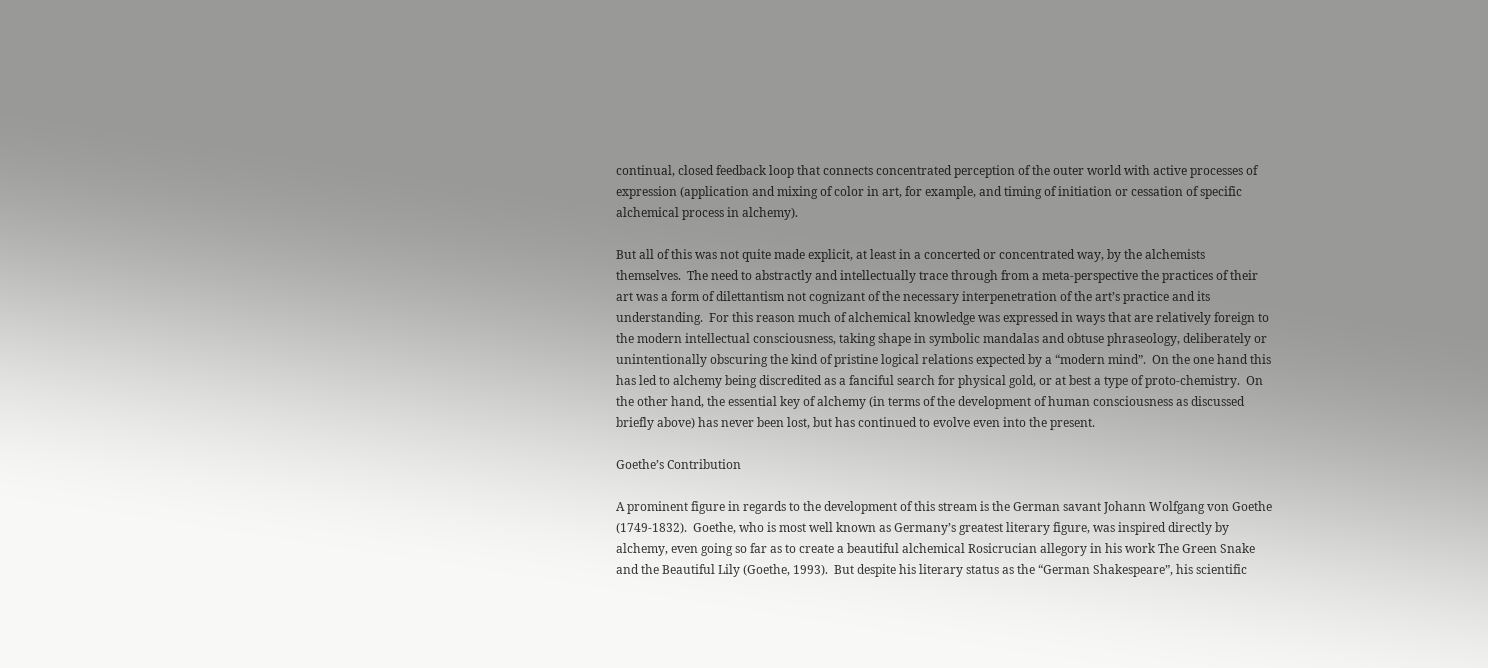continual, closed feedback loop that connects concentrated perception of the outer world with active processes of expression (application and mixing of color in art, for example, and timing of initiation or cessation of specific alchemical process in alchemy).

But all of this was not quite made explicit, at least in a concerted or concentrated way, by the alchemists themselves.  The need to abstractly and intellectually trace through from a meta-perspective the practices of their art was a form of dilettantism not cognizant of the necessary interpenetration of the art’s practice and its understanding.  For this reason much of alchemical knowledge was expressed in ways that are relatively foreign to the modern intellectual consciousness, taking shape in symbolic mandalas and obtuse phraseology, deliberately or unintentionally obscuring the kind of pristine logical relations expected by a “modern mind”.  On the one hand this has led to alchemy being discredited as a fanciful search for physical gold, or at best a type of proto-chemistry.  On the other hand, the essential key of alchemy (in terms of the development of human consciousness as discussed briefly above) has never been lost, but has continued to evolve even into the present.

Goethe’s Contribution

A prominent figure in regards to the development of this stream is the German savant Johann Wolfgang von Goethe (1749-1832).  Goethe, who is most well known as Germany’s greatest literary figure, was inspired directly by alchemy, even going so far as to create a beautiful alchemical Rosicrucian allegory in his work The Green Snake and the Beautiful Lily (Goethe, 1993).  But despite his literary status as the “German Shakespeare”, his scientific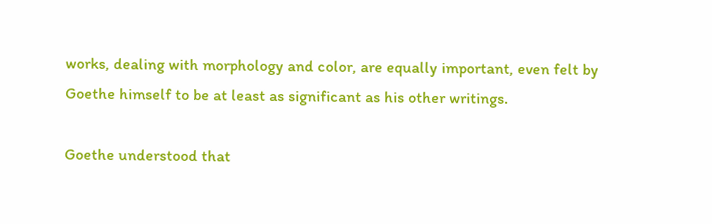works, dealing with morphology and color, are equally important, even felt by Goethe himself to be at least as significant as his other writings.

Goethe understood that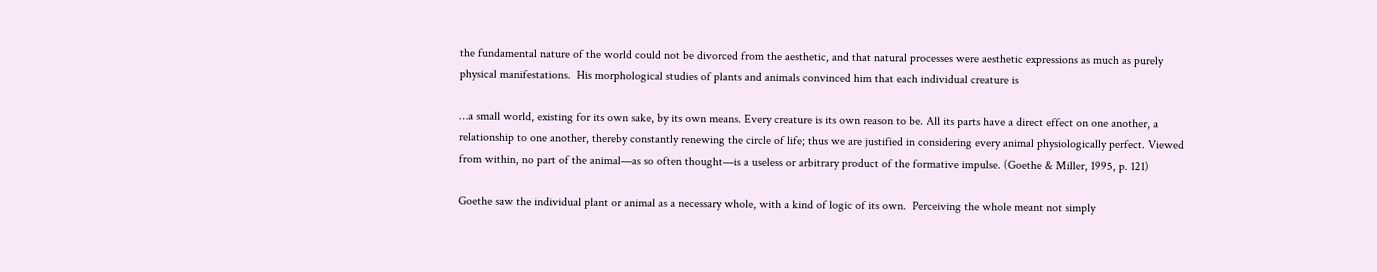the fundamental nature of the world could not be divorced from the aesthetic, and that natural processes were aesthetic expressions as much as purely physical manifestations.  His morphological studies of plants and animals convinced him that each individual creature is

…a small world, existing for its own sake, by its own means. Every creature is its own reason to be. All its parts have a direct effect on one another, a relationship to one another, thereby constantly renewing the circle of life; thus we are justified in considering every animal physiologically perfect. Viewed from within, no part of the animal—as so often thought—is a useless or arbitrary product of the formative impulse. (Goethe & Miller, 1995, p. 121)

Goethe saw the individual plant or animal as a necessary whole, with a kind of logic of its own.  Perceiving the whole meant not simply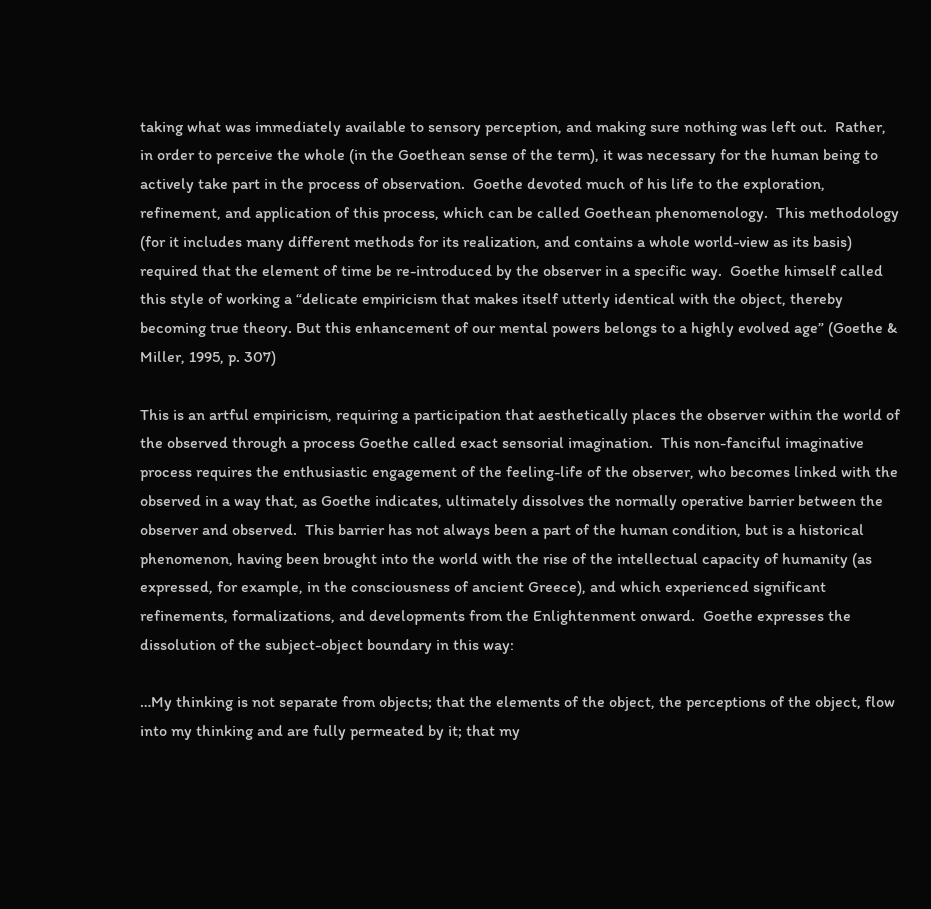taking what was immediately available to sensory perception, and making sure nothing was left out.  Rather, in order to perceive the whole (in the Goethean sense of the term), it was necessary for the human being to actively take part in the process of observation.  Goethe devoted much of his life to the exploration, refinement, and application of this process, which can be called Goethean phenomenology.  This methodology (for it includes many different methods for its realization, and contains a whole world-view as its basis) required that the element of time be re-introduced by the observer in a specific way.  Goethe himself called this style of working a “delicate empiricism that makes itself utterly identical with the object, thereby becoming true theory. But this enhancement of our mental powers belongs to a highly evolved age” (Goethe & Miller, 1995, p. 307)

This is an artful empiricism, requiring a participation that aesthetically places the observer within the world of the observed through a process Goethe called exact sensorial imagination.  This non-fanciful imaginative process requires the enthusiastic engagement of the feeling-life of the observer, who becomes linked with the observed in a way that, as Goethe indicates, ultimately dissolves the normally operative barrier between the observer and observed.  This barrier has not always been a part of the human condition, but is a historical phenomenon, having been brought into the world with the rise of the intellectual capacity of humanity (as expressed, for example, in the consciousness of ancient Greece), and which experienced significant refinements, formalizations, and developments from the Enlightenment onward.  Goethe expresses the dissolution of the subject-object boundary in this way:

…My thinking is not separate from objects; that the elements of the object, the perceptions of the object, flow into my thinking and are fully permeated by it; that my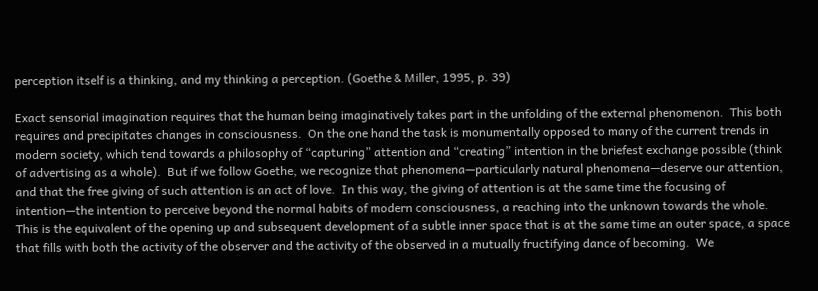perception itself is a thinking, and my thinking a perception. (Goethe & Miller, 1995, p. 39)

Exact sensorial imagination requires that the human being imaginatively takes part in the unfolding of the external phenomenon.  This both requires and precipitates changes in consciousness.  On the one hand the task is monumentally opposed to many of the current trends in modern society, which tend towards a philosophy of “capturing” attention and “creating” intention in the briefest exchange possible (think of advertising as a whole).  But if we follow Goethe, we recognize that phenomena—particularly natural phenomena—deserve our attention, and that the free giving of such attention is an act of love.  In this way, the giving of attention is at the same time the focusing of intention—the intention to perceive beyond the normal habits of modern consciousness, a reaching into the unknown towards the whole.  This is the equivalent of the opening up and subsequent development of a subtle inner space that is at the same time an outer space, a space that fills with both the activity of the observer and the activity of the observed in a mutually fructifying dance of becoming.  We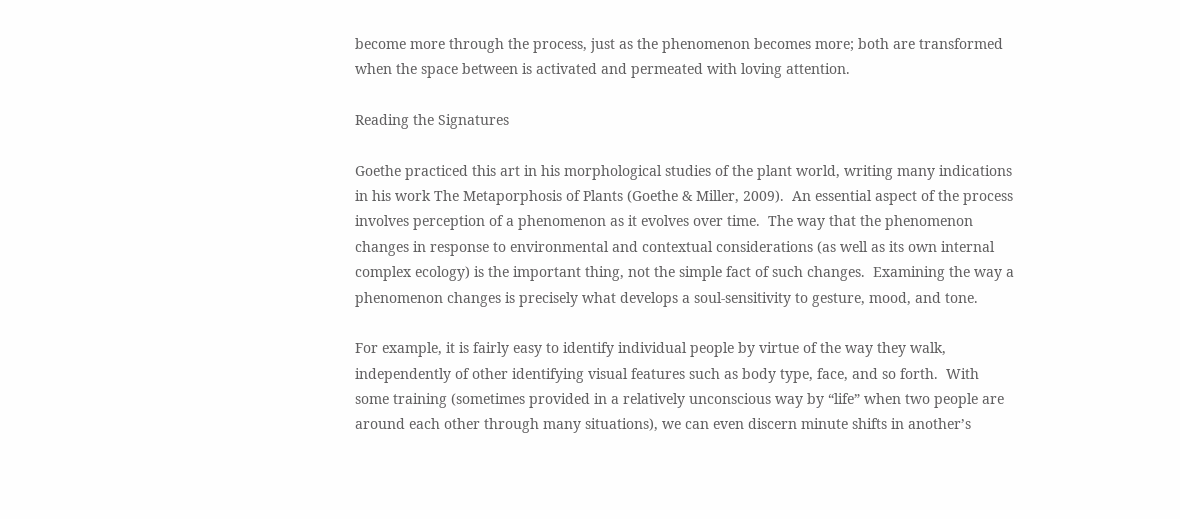become more through the process, just as the phenomenon becomes more; both are transformed when the space between is activated and permeated with loving attention.

Reading the Signatures

Goethe practiced this art in his morphological studies of the plant world, writing many indications in his work The Metaporphosis of Plants (Goethe & Miller, 2009).  An essential aspect of the process involves perception of a phenomenon as it evolves over time.  The way that the phenomenon changes in response to environmental and contextual considerations (as well as its own internal complex ecology) is the important thing, not the simple fact of such changes.  Examining the way a phenomenon changes is precisely what develops a soul-sensitivity to gesture, mood, and tone.

For example, it is fairly easy to identify individual people by virtue of the way they walk, independently of other identifying visual features such as body type, face, and so forth.  With some training (sometimes provided in a relatively unconscious way by “life” when two people are around each other through many situations), we can even discern minute shifts in another’s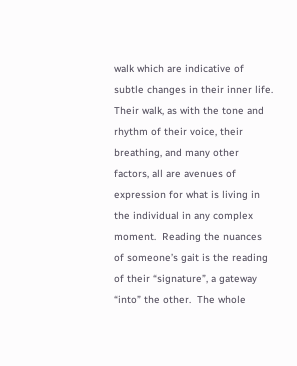walk which are indicative of subtle changes in their inner life.  Their walk, as with the tone and rhythm of their voice, their breathing, and many other factors, all are avenues of expression for what is living in the individual in any complex moment.  Reading the nuances of someone’s gait is the reading of their “signature”, a gateway “into” the other.  The whole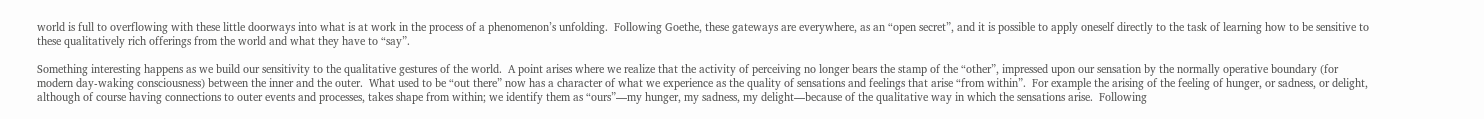world is full to overflowing with these little doorways into what is at work in the process of a phenomenon’s unfolding.  Following Goethe, these gateways are everywhere, as an “open secret”, and it is possible to apply oneself directly to the task of learning how to be sensitive to these qualitatively rich offerings from the world and what they have to “say”.

Something interesting happens as we build our sensitivity to the qualitative gestures of the world.  A point arises where we realize that the activity of perceiving no longer bears the stamp of the “other”, impressed upon our sensation by the normally operative boundary (for modern day-waking consciousness) between the inner and the outer.  What used to be “out there” now has a character of what we experience as the quality of sensations and feelings that arise “from within”.  For example the arising of the feeling of hunger, or sadness, or delight, although of course having connections to outer events and processes, takes shape from within; we identify them as “ours”—my hunger, my sadness, my delight—because of the qualitative way in which the sensations arise.  Following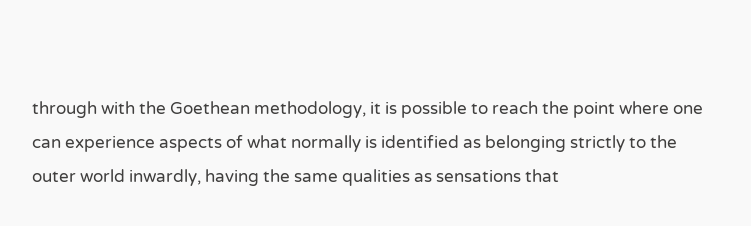through with the Goethean methodology, it is possible to reach the point where one can experience aspects of what normally is identified as belonging strictly to the outer world inwardly, having the same qualities as sensations that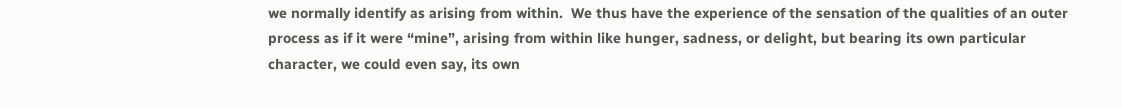we normally identify as arising from within.  We thus have the experience of the sensation of the qualities of an outer process as if it were “mine”, arising from within like hunger, sadness, or delight, but bearing its own particular character, we could even say, its own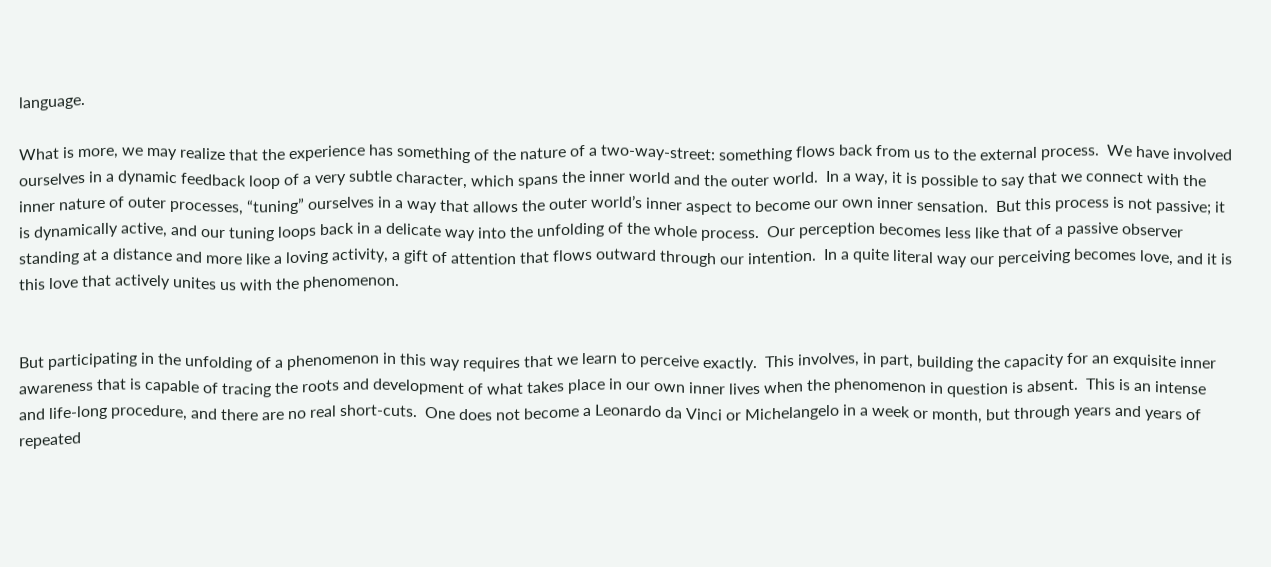language.

What is more, we may realize that the experience has something of the nature of a two-way-street: something flows back from us to the external process.  We have involved ourselves in a dynamic feedback loop of a very subtle character, which spans the inner world and the outer world.  In a way, it is possible to say that we connect with the inner nature of outer processes, “tuning” ourselves in a way that allows the outer world’s inner aspect to become our own inner sensation.  But this process is not passive; it is dynamically active, and our tuning loops back in a delicate way into the unfolding of the whole process.  Our perception becomes less like that of a passive observer standing at a distance and more like a loving activity, a gift of attention that flows outward through our intention.  In a quite literal way our perceiving becomes love, and it is this love that actively unites us with the phenomenon.


But participating in the unfolding of a phenomenon in this way requires that we learn to perceive exactly.  This involves, in part, building the capacity for an exquisite inner awareness that is capable of tracing the roots and development of what takes place in our own inner lives when the phenomenon in question is absent.  This is an intense and life-long procedure, and there are no real short-cuts.  One does not become a Leonardo da Vinci or Michelangelo in a week or month, but through years and years of repeated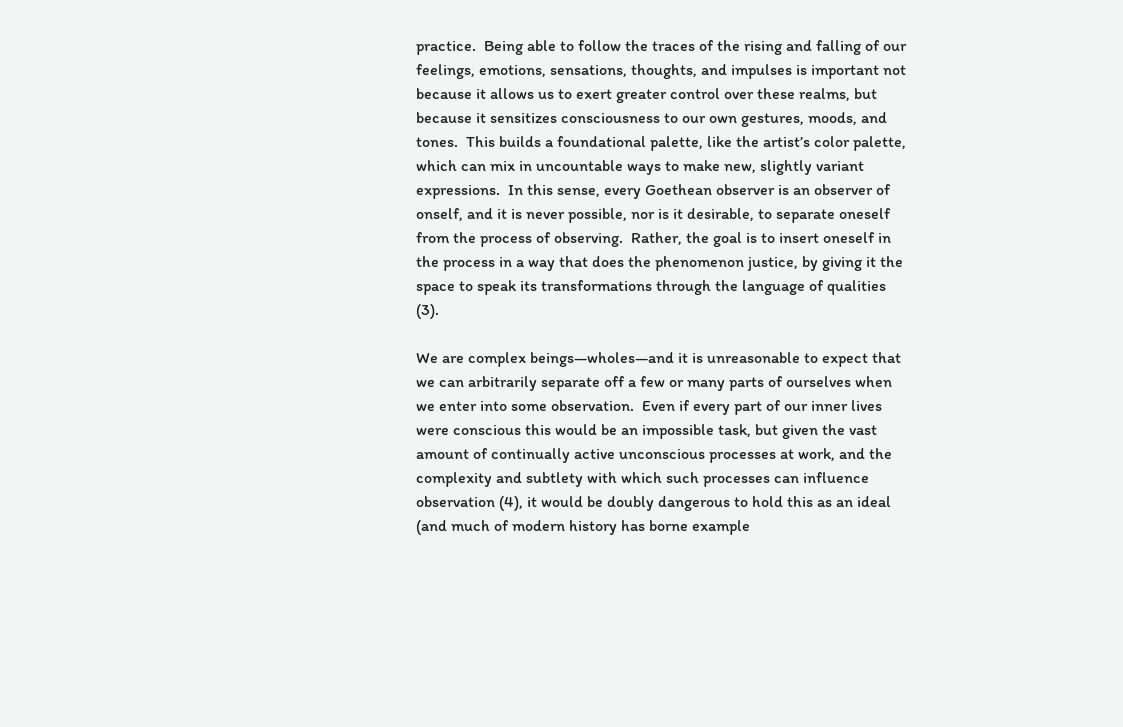practice.  Being able to follow the traces of the rising and falling of our feelings, emotions, sensations, thoughts, and impulses is important not because it allows us to exert greater control over these realms, but because it sensitizes consciousness to our own gestures, moods, and tones.  This builds a foundational palette, like the artist’s color palette, which can mix in uncountable ways to make new, slightly variant expressions.  In this sense, every Goethean observer is an observer of onself, and it is never possible, nor is it desirable, to separate oneself from the process of observing.  Rather, the goal is to insert oneself in the process in a way that does the phenomenon justice, by giving it the space to speak its transformations through the language of qualities (3).

We are complex beings—wholes—and it is unreasonable to expect that we can arbitrarily separate off a few or many parts of ourselves when we enter into some observation.  Even if every part of our inner lives were conscious this would be an impossible task, but given the vast amount of continually active unconscious processes at work, and the complexity and subtlety with which such processes can influence observation (4), it would be doubly dangerous to hold this as an ideal (and much of modern history has borne example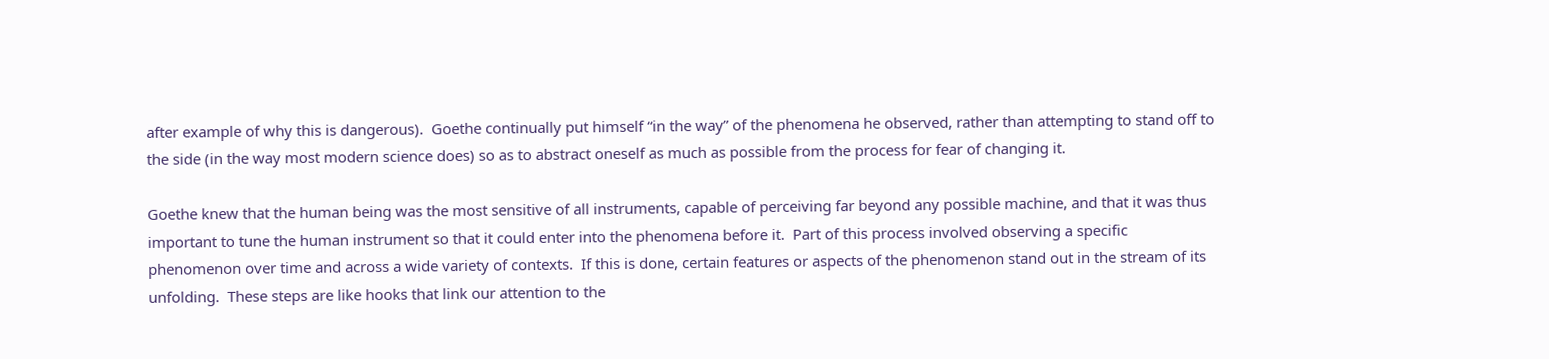after example of why this is dangerous).  Goethe continually put himself “in the way” of the phenomena he observed, rather than attempting to stand off to the side (in the way most modern science does) so as to abstract oneself as much as possible from the process for fear of changing it.

Goethe knew that the human being was the most sensitive of all instruments, capable of perceiving far beyond any possible machine, and that it was thus important to tune the human instrument so that it could enter into the phenomena before it.  Part of this process involved observing a specific phenomenon over time and across a wide variety of contexts.  If this is done, certain features or aspects of the phenomenon stand out in the stream of its unfolding.  These steps are like hooks that link our attention to the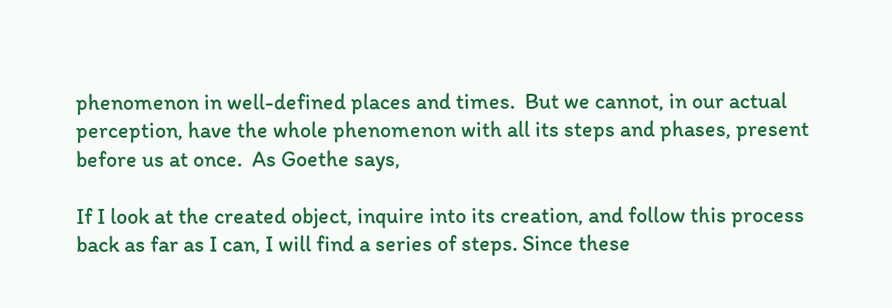phenomenon in well-defined places and times.  But we cannot, in our actual perception, have the whole phenomenon with all its steps and phases, present before us at once.  As Goethe says,

If I look at the created object, inquire into its creation, and follow this process back as far as I can, I will find a series of steps. Since these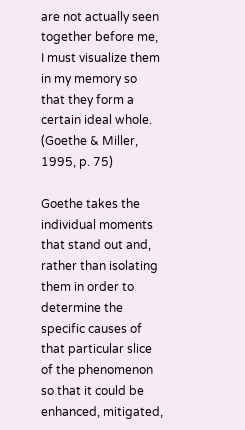are not actually seen together before me, I must visualize them in my memory so that they form a certain ideal whole. (Goethe & Miller, 1995, p. 75)

Goethe takes the individual moments that stand out and, rather than isolating them in order to determine the specific causes of that particular slice of the phenomenon so that it could be enhanced, mitigated,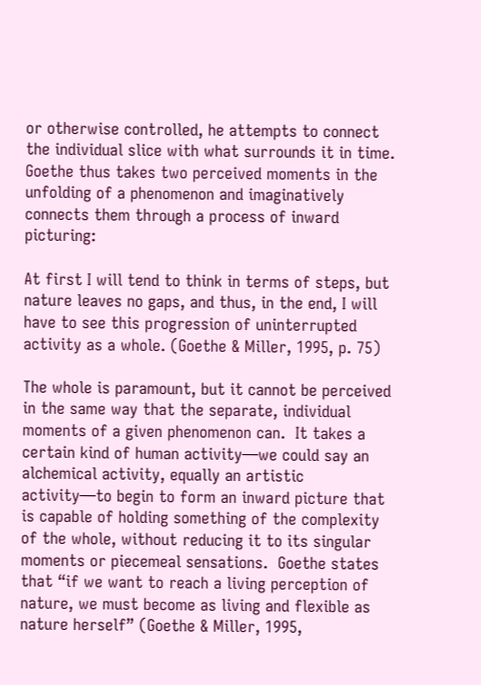or otherwise controlled, he attempts to connect the individual slice with what surrounds it in time.  Goethe thus takes two perceived moments in the unfolding of a phenomenon and imaginatively connects them through a process of inward picturing:

At first I will tend to think in terms of steps, but nature leaves no gaps, and thus, in the end, I will have to see this progression of uninterrupted activity as a whole. (Goethe & Miller, 1995, p. 75)

The whole is paramount, but it cannot be perceived in the same way that the separate, individual moments of a given phenomenon can.  It takes a certain kind of human activity—we could say an alchemical activity, equally an artistic activity—to begin to form an inward picture that is capable of holding something of the complexity of the whole, without reducing it to its singular moments or piecemeal sensations.  Goethe states that “if we want to reach a living perception of nature, we must become as living and flexible as nature herself” (Goethe & Miller, 1995,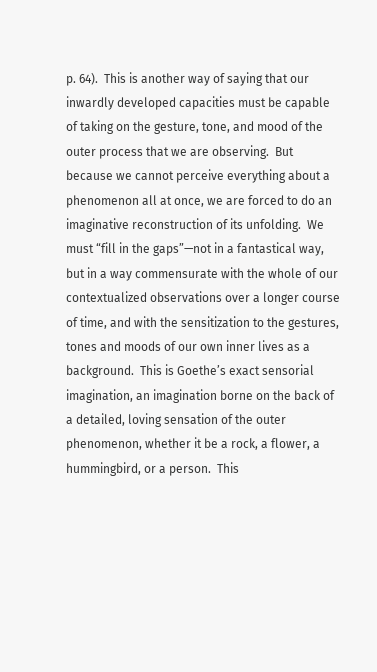p. 64).  This is another way of saying that our inwardly developed capacities must be capable of taking on the gesture, tone, and mood of the outer process that we are observing.  But because we cannot perceive everything about a phenomenon all at once, we are forced to do an imaginative reconstruction of its unfolding.  We must “fill in the gaps”—not in a fantastical way, but in a way commensurate with the whole of our contextualized observations over a longer course of time, and with the sensitization to the gestures, tones and moods of our own inner lives as a background.  This is Goethe’s exact sensorial imagination, an imagination borne on the back of a detailed, loving sensation of the outer phenomenon, whether it be a rock, a flower, a hummingbird, or a person.  This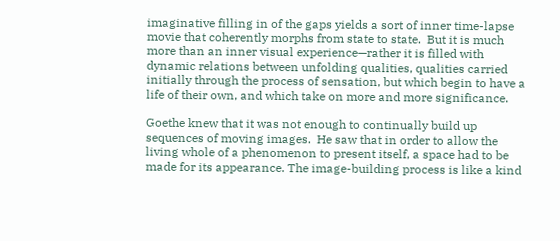imaginative filling in of the gaps yields a sort of inner time-lapse movie that coherently morphs from state to state.  But it is much more than an inner visual experience—rather it is filled with dynamic relations between unfolding qualities, qualities carried initially through the process of sensation, but which begin to have a life of their own, and which take on more and more significance.

Goethe knew that it was not enough to continually build up sequences of moving images.  He saw that in order to allow the living whole of a phenomenon to present itself, a space had to be made for its appearance. The image-building process is like a kind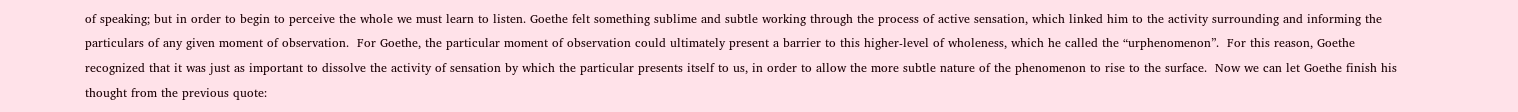of speaking; but in order to begin to perceive the whole we must learn to listen. Goethe felt something sublime and subtle working through the process of active sensation, which linked him to the activity surrounding and informing the particulars of any given moment of observation.  For Goethe, the particular moment of observation could ultimately present a barrier to this higher-level of wholeness, which he called the “urphenomenon”.  For this reason, Goethe recognized that it was just as important to dissolve the activity of sensation by which the particular presents itself to us, in order to allow the more subtle nature of the phenomenon to rise to the surface.  Now we can let Goethe finish his thought from the previous quote: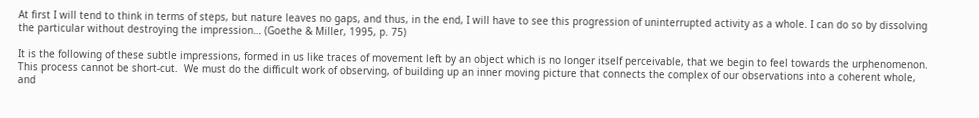At first I will tend to think in terms of steps, but nature leaves no gaps, and thus, in the end, I will have to see this progression of uninterrupted activity as a whole. I can do so by dissolving the particular without destroying the impression… (Goethe & Miller, 1995, p. 75)

It is the following of these subtle impressions, formed in us like traces of movement left by an object which is no longer itself perceivable, that we begin to feel towards the urphenomenon.  This process cannot be short-cut.  We must do the difficult work of observing, of building up an inner moving picture that connects the complex of our observations into a coherent whole, and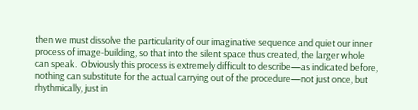then we must dissolve the particularity of our imaginative sequence and quiet our inner process of image-building, so that into the silent space thus created, the larger whole can speak.  Obviously this process is extremely difficult to describe—as indicated before, nothing can substitute for the actual carrying out of the procedure—not just once, but rhythmically, just in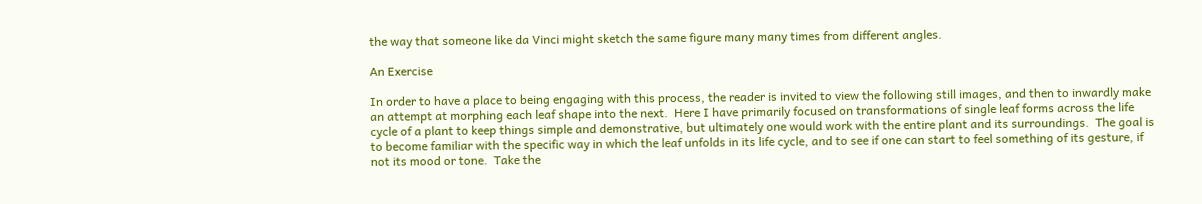the way that someone like da Vinci might sketch the same figure many many times from different angles.

An Exercise

In order to have a place to being engaging with this process, the reader is invited to view the following still images, and then to inwardly make an attempt at morphing each leaf shape into the next.  Here I have primarily focused on transformations of single leaf forms across the life cycle of a plant to keep things simple and demonstrative, but ultimately one would work with the entire plant and its surroundings.  The goal is to become familiar with the specific way in which the leaf unfolds in its life cycle, and to see if one can start to feel something of its gesture, if not its mood or tone.  Take the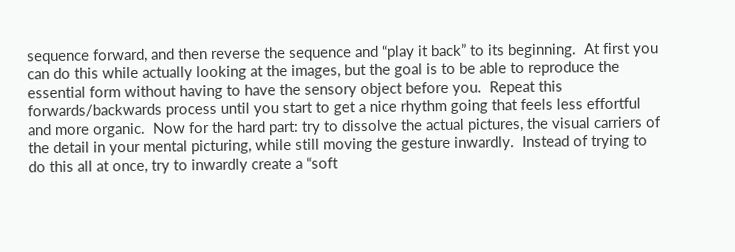sequence forward, and then reverse the sequence and “play it back” to its beginning.  At first you can do this while actually looking at the images, but the goal is to be able to reproduce the essential form without having to have the sensory object before you.  Repeat this forwards/backwards process until you start to get a nice rhythm going that feels less effortful and more organic.  Now for the hard part: try to dissolve the actual pictures, the visual carriers of the detail in your mental picturing, while still moving the gesture inwardly.  Instead of trying to do this all at once, try to inwardly create a “soft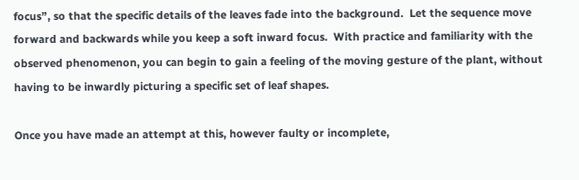focus”, so that the specific details of the leaves fade into the background.  Let the sequence move forward and backwards while you keep a soft inward focus.  With practice and familiarity with the observed phenomenon, you can begin to gain a feeling of the moving gesture of the plant, without having to be inwardly picturing a specific set of leaf shapes.

Once you have made an attempt at this, however faulty or incomplete,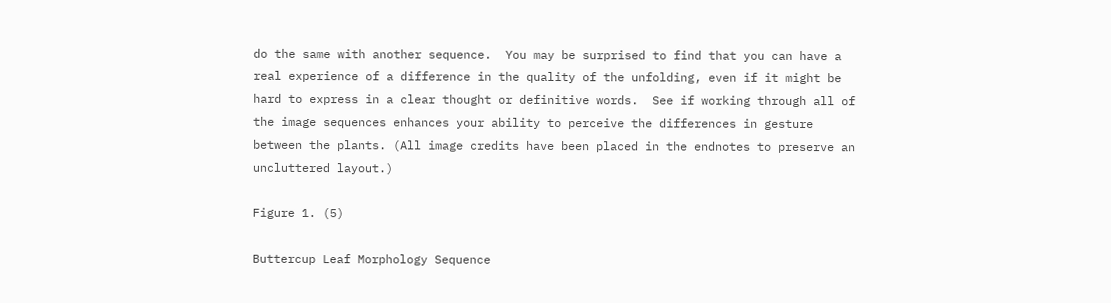do the same with another sequence.  You may be surprised to find that you can have a real experience of a difference in the quality of the unfolding, even if it might be hard to express in a clear thought or definitive words.  See if working through all of the image sequences enhances your ability to perceive the differences in gesture between the plants. (All image credits have been placed in the endnotes to preserve an uncluttered layout.)

Figure 1. (5)

Buttercup Leaf Morphology Sequence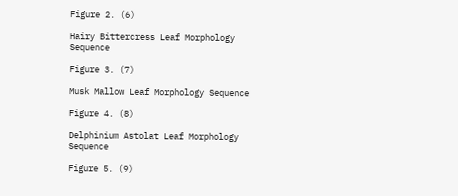Figure 2. (6)

Hairy Bittercress Leaf Morphology Sequence

Figure 3. (7)

Musk Mallow Leaf Morphology Sequence

Figure 4. (8)

Delphinium Astolat Leaf Morphology Sequence

Figure 5. (9)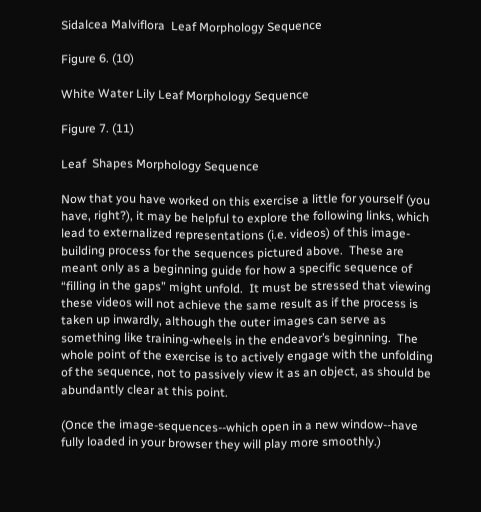Sidalcea Malviflora  Leaf Morphology Sequence

Figure 6. (10)

White Water Lily Leaf Morphology Sequence

Figure 7. (11)

Leaf  Shapes Morphology Sequence

Now that you have worked on this exercise a little for yourself (you have, right?), it may be helpful to explore the following links, which lead to externalized representations (i.e. videos) of this image-building process for the sequences pictured above.  These are meant only as a beginning guide for how a specific sequence of “filling in the gaps” might unfold.  It must be stressed that viewing these videos will not achieve the same result as if the process is taken up inwardly, although the outer images can serve as something like training-wheels in the endeavor’s beginning.  The whole point of the exercise is to actively engage with the unfolding of the sequence, not to passively view it as an object, as should be abundantly clear at this point.

(Once the image-sequences--which open in a new window--have fully loaded in your browser they will play more smoothly.)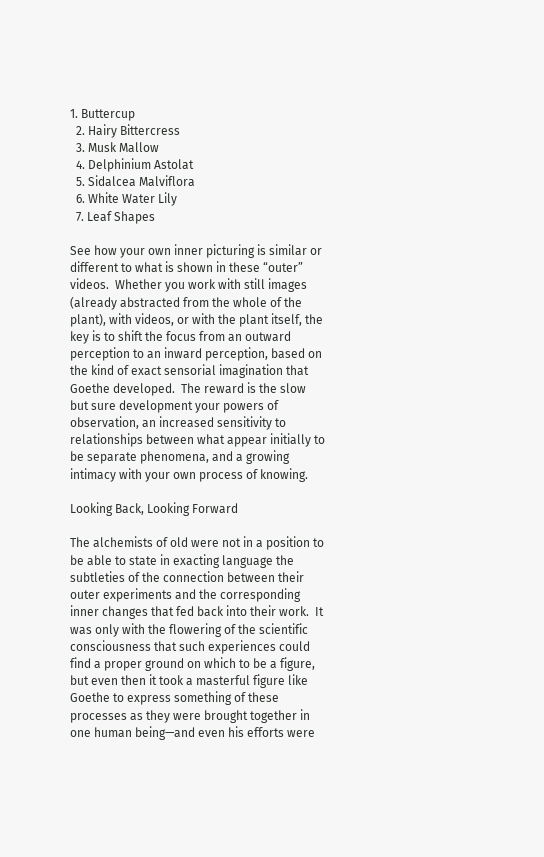1. Buttercup
  2. Hairy Bittercress
  3. Musk Mallow
  4. Delphinium Astolat
  5. Sidalcea Malviflora
  6. White Water Lily
  7. Leaf Shapes

See how your own inner picturing is similar or different to what is shown in these “outer” videos.  Whether you work with still images (already abstracted from the whole of the plant), with videos, or with the plant itself, the key is to shift the focus from an outward perception to an inward perception, based on the kind of exact sensorial imagination that Goethe developed.  The reward is the slow but sure development your powers of observation, an increased sensitivity to relationships between what appear initially to be separate phenomena, and a growing intimacy with your own process of knowing.

Looking Back, Looking Forward

The alchemists of old were not in a position to be able to state in exacting language the subtleties of the connection between their outer experiments and the corresponding inner changes that fed back into their work.  It was only with the flowering of the scientific consciousness that such experiences could find a proper ground on which to be a figure, but even then it took a masterful figure like Goethe to express something of these processes as they were brought together in one human being—and even his efforts were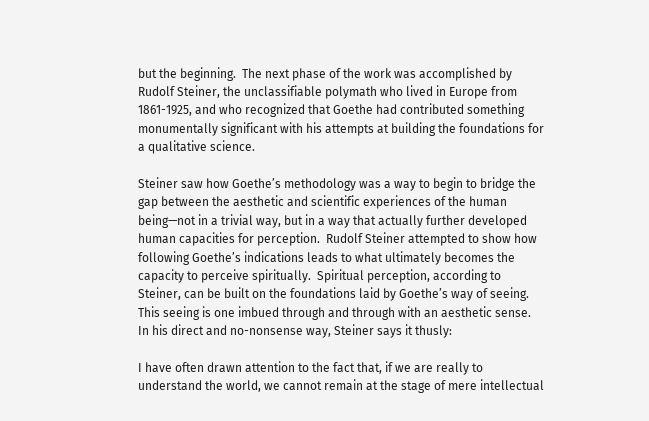but the beginning.  The next phase of the work was accomplished by Rudolf Steiner, the unclassifiable polymath who lived in Europe from 1861-1925, and who recognized that Goethe had contributed something monumentally significant with his attempts at building the foundations for a qualitative science.

Steiner saw how Goethe’s methodology was a way to begin to bridge the gap between the aesthetic and scientific experiences of the human being—not in a trivial way, but in a way that actually further developed human capacities for perception.  Rudolf Steiner attempted to show how following Goethe’s indications leads to what ultimately becomes the capacity to perceive spiritually.  Spiritual perception, according to Steiner, can be built on the foundations laid by Goethe’s way of seeing.  This seeing is one imbued through and through with an aesthetic sense.  In his direct and no-nonsense way, Steiner says it thusly:

I have often drawn attention to the fact that, if we are really to understand the world, we cannot remain at the stage of mere intellectual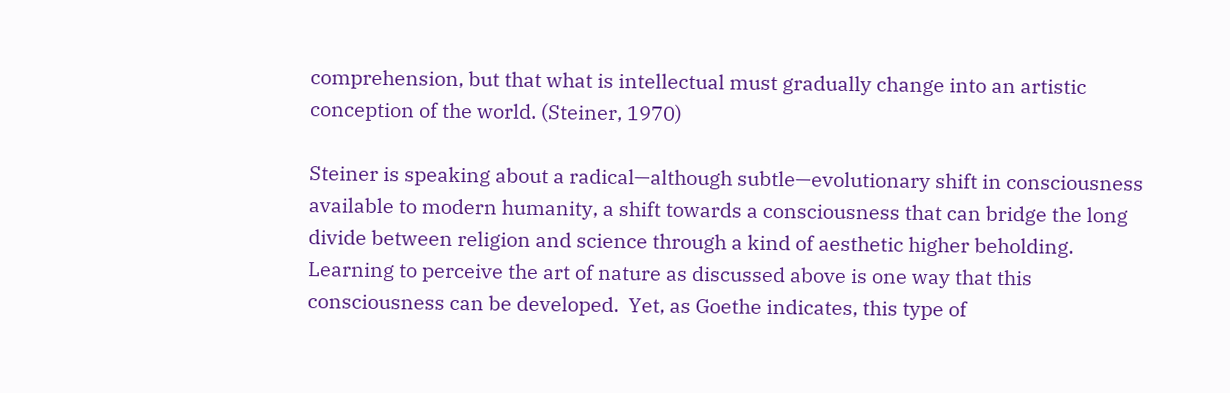comprehension, but that what is intellectual must gradually change into an artistic conception of the world. (Steiner, 1970)

Steiner is speaking about a radical—although subtle—evolutionary shift in consciousness available to modern humanity, a shift towards a consciousness that can bridge the long divide between religion and science through a kind of aesthetic higher beholding.  Learning to perceive the art of nature as discussed above is one way that this consciousness can be developed.  Yet, as Goethe indicates, this type of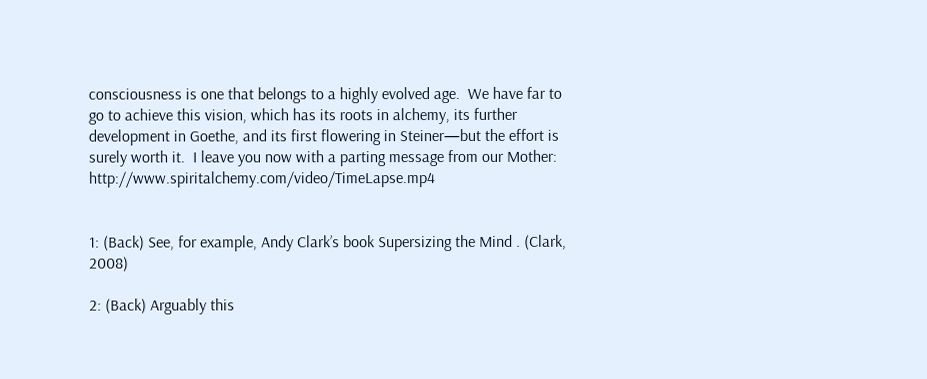consciousness is one that belongs to a highly evolved age.  We have far to go to achieve this vision, which has its roots in alchemy, its further development in Goethe, and its first flowering in Steiner—but the effort is surely worth it.  I leave you now with a parting message from our Mother: http://www.spiritalchemy.com/video/TimeLapse.mp4


1: (Back) See, for example, Andy Clark’s book Supersizing the Mind . (Clark, 2008)

2: (Back) Arguably this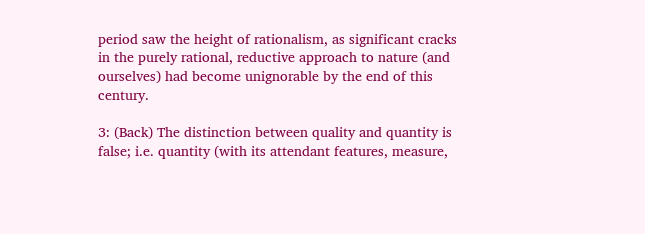period saw the height of rationalism, as significant cracks in the purely rational, reductive approach to nature (and ourselves) had become unignorable by the end of this century.

3: (Back) The distinction between quality and quantity is false; i.e. quantity (with its attendant features, measure,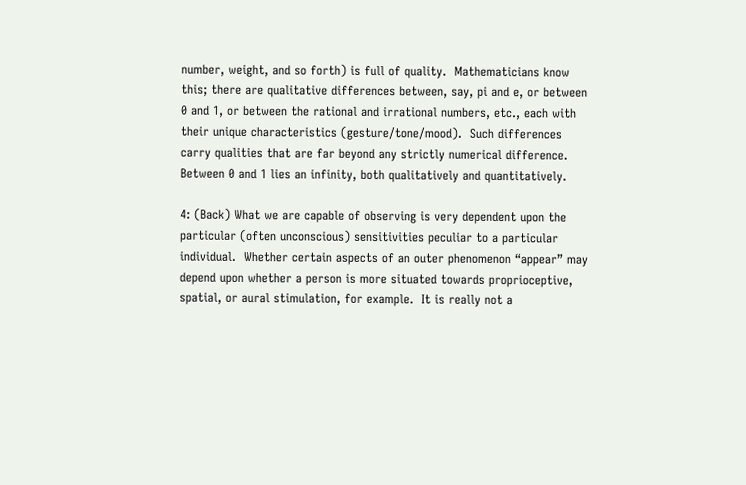number, weight, and so forth) is full of quality.  Mathematicians know this; there are qualitative differences between, say, pi and e, or between 0 and 1, or between the rational and irrational numbers, etc., each with their unique characteristics (gesture/tone/mood).  Such differences carry qualities that are far beyond any strictly numerical difference.  Between 0 and 1 lies an infinity, both qualitatively and quantitatively.

4: (Back) What we are capable of observing is very dependent upon the particular (often unconscious) sensitivities peculiar to a particular individual.  Whether certain aspects of an outer phenomenon “appear” may depend upon whether a person is more situated towards proprioceptive, spatial, or aural stimulation, for example.  It is really not a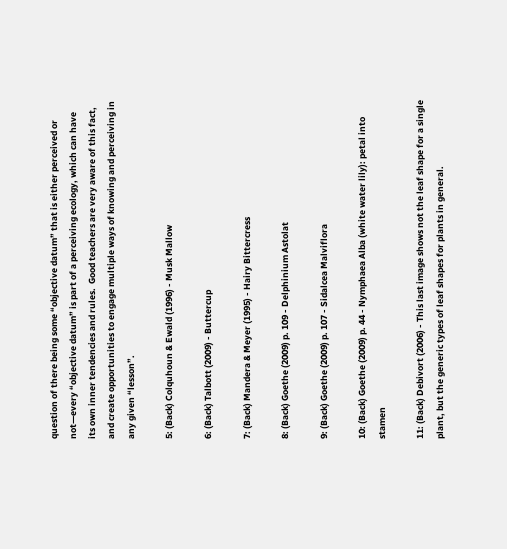question of there being some “objective datum” that is either perceived or not—every “objective datum” is part of a perceiving ecology, which can have its own inner tendencies and rules.  Good teachers are very aware of this fact, and create opportunities to engage multiple ways of knowing and perceiving in any given “lesson”.

5: (Back) Colquhoun & Ewald (1996) - Musk Mallow

6: (Back) Talbott (2009) - Buttercup

7: (Back) Mandera & Meyer (1995) - Hairy Bittercress

8: (Back) Goethe (2009) p. 109 - Delphinium Astolat

9: (Back) Goethe (2009) p. 107 - Sidalcea Malviflora

10: (Back) Goethe (2009) p. 44 - Nymphaea Alba (white water lily): petal into stamen

11: (Back) Debivort (2006) - This last image shows not the leaf shape for a single plant, but the generic types of leaf shapes for plants in general.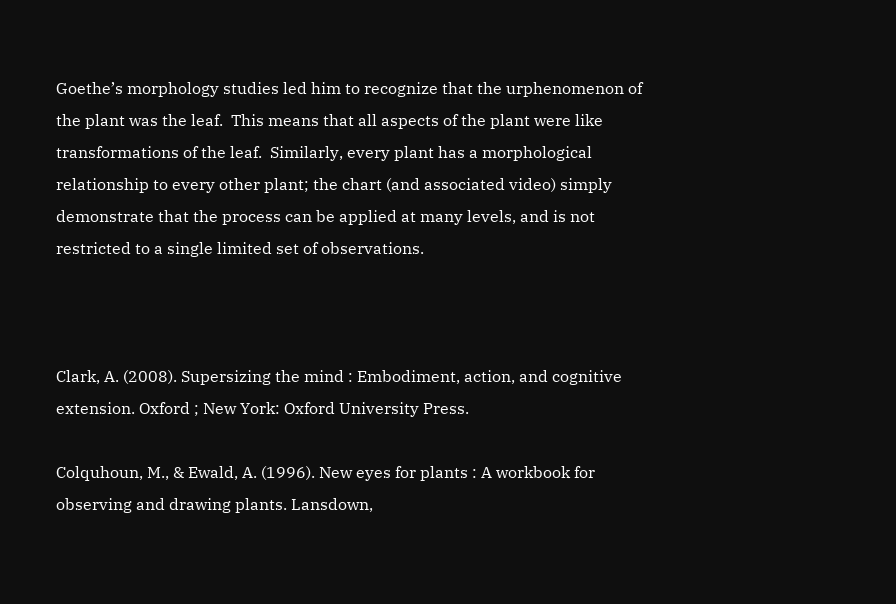Goethe’s morphology studies led him to recognize that the urphenomenon of the plant was the leaf.  This means that all aspects of the plant were like transformations of the leaf.  Similarly, every plant has a morphological relationship to every other plant; the chart (and associated video) simply demonstrate that the process can be applied at many levels, and is not restricted to a single limited set of observations.



Clark, A. (2008). Supersizing the mind : Embodiment, action, and cognitive extension. Oxford ; New York: Oxford University Press.

Colquhoun, M., & Ewald, A. (1996). New eyes for plants : A workbook for observing and drawing plants. Lansdown,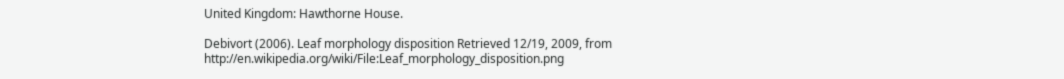United Kingdom: Hawthorne House.

Debivort (2006). Leaf morphology disposition Retrieved 12/19, 2009, from http://en.wikipedia.org/wiki/File:Leaf_morphology_disposition.png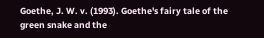Goethe, J. W. v. (1993). Goethe's fairy tale of the green snake and the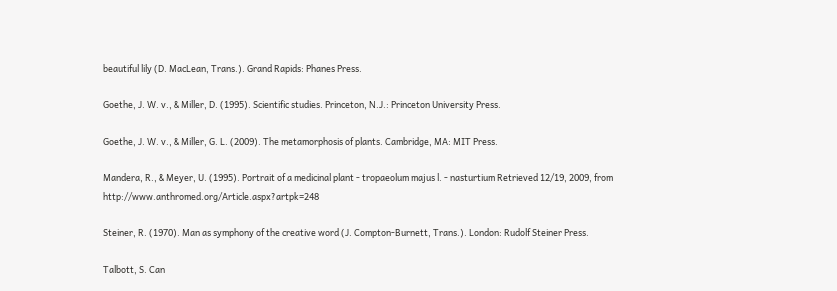beautiful lily (D. MacLean, Trans.). Grand Rapids: Phanes Press.

Goethe, J. W. v., & Miller, D. (1995). Scientific studies. Princeton, N.J.: Princeton University Press.

Goethe, J. W. v., & Miller, G. L. (2009). The metamorphosis of plants. Cambridge, MA: MIT Press.

Mandera, R., & Meyer, U. (1995). Portrait of a medicinal plant - tropaeolum majus l. - nasturtium Retrieved 12/19, 2009, from http://www.anthromed.org/Article.aspx?artpk=248

Steiner, R. (1970). Man as symphony of the creative word (J. Compton-Burnett, Trans.). London: Rudolf Steiner Press.

Talbott, S. Can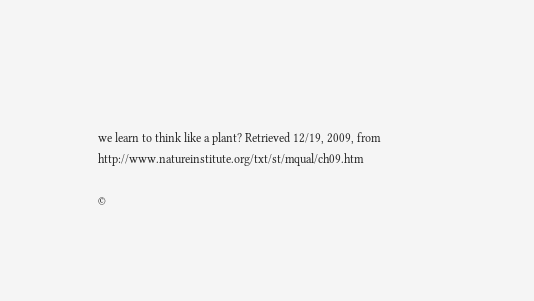we learn to think like a plant? Retrieved 12/19, 2009, from http://www.natureinstitute.org/txt/st/mqual/ch09.htm

©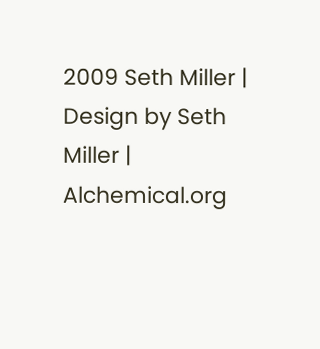2009 Seth Miller | Design by Seth Miller | Alchemical.org